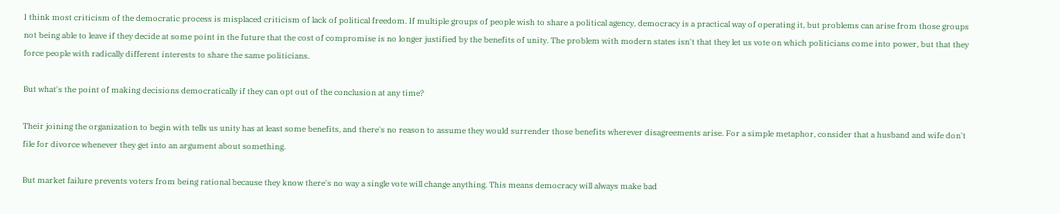I think most criticism of the democratic process is misplaced criticism of lack of political freedom. If multiple groups of people wish to share a political agency, democracy is a practical way of operating it, but problems can arise from those groups not being able to leave if they decide at some point in the future that the cost of compromise is no longer justified by the benefits of unity. The problem with modern states isn't that they let us vote on which politicians come into power, but that they force people with radically different interests to share the same politicians.

But what's the point of making decisions democratically if they can opt out of the conclusion at any time?

Their joining the organization to begin with tells us unity has at least some benefits, and there's no reason to assume they would surrender those benefits wherever disagreements arise. For a simple metaphor, consider that a husband and wife don't file for divorce whenever they get into an argument about something.

But market failure prevents voters from being rational because they know there's no way a single vote will change anything. This means democracy will always make bad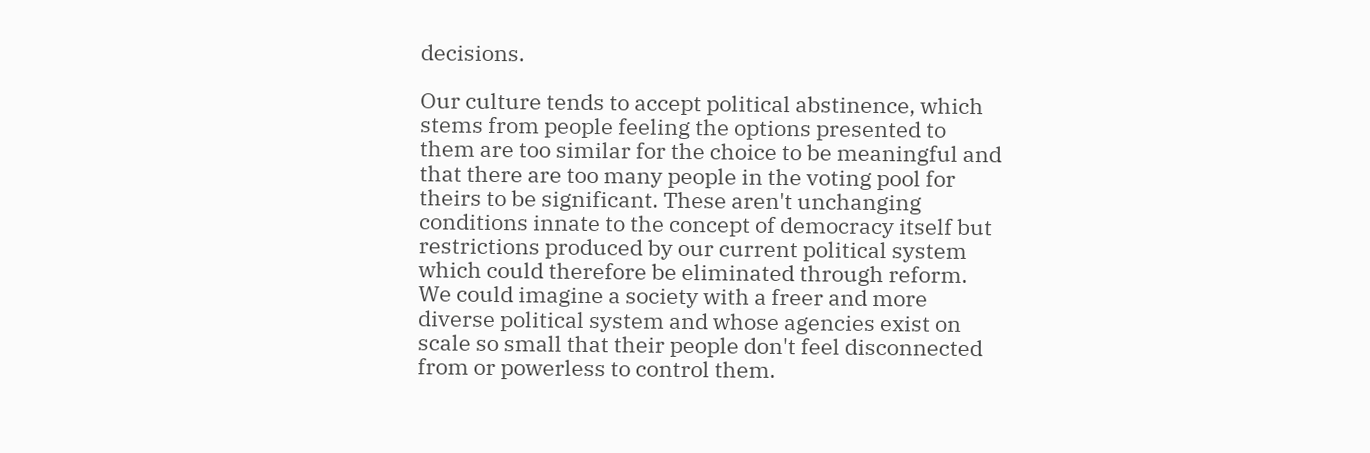decisions.

Our culture tends to accept political abstinence, which stems from people feeling the options presented to them are too similar for the choice to be meaningful and that there are too many people in the voting pool for theirs to be significant. These aren't unchanging conditions innate to the concept of democracy itself but restrictions produced by our current political system which could therefore be eliminated through reform. We could imagine a society with a freer and more diverse political system and whose agencies exist on scale so small that their people don't feel disconnected from or powerless to control them.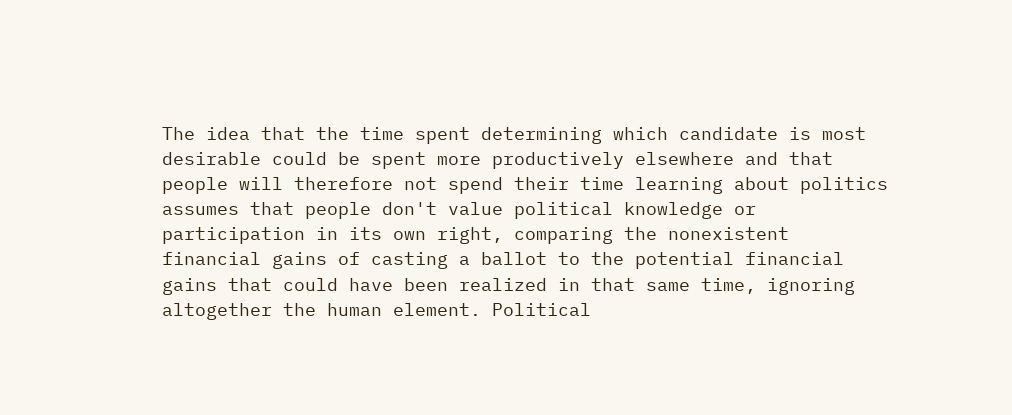The idea that the time spent determining which candidate is most desirable could be spent more productively elsewhere and that people will therefore not spend their time learning about politics assumes that people don't value political knowledge or participation in its own right, comparing the nonexistent financial gains of casting a ballot to the potential financial gains that could have been realized in that same time, ignoring altogether the human element. Political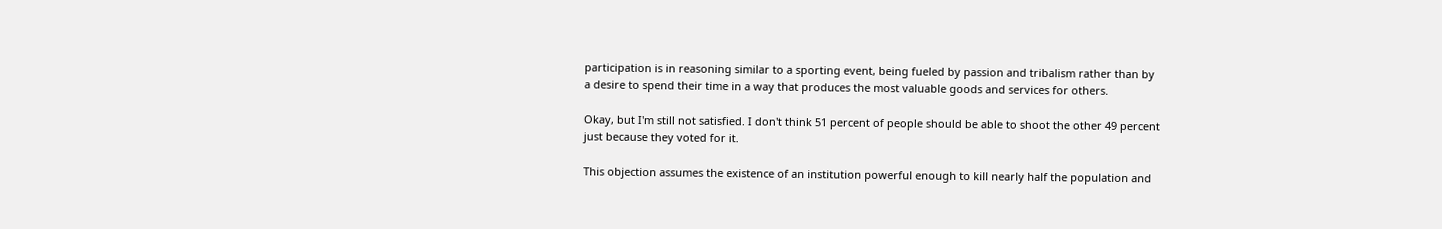participation is in reasoning similar to a sporting event, being fueled by passion and tribalism rather than by a desire to spend their time in a way that produces the most valuable goods and services for others.

Okay, but I'm still not satisfied. I don't think 51 percent of people should be able to shoot the other 49 percent just because they voted for it.

This objection assumes the existence of an institution powerful enough to kill nearly half the population and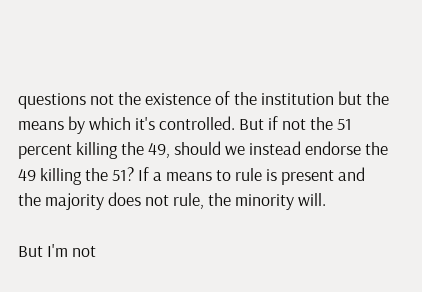questions not the existence of the institution but the means by which it's controlled. But if not the 51 percent killing the 49, should we instead endorse the 49 killing the 51? If a means to rule is present and the majority does not rule, the minority will.

But I'm not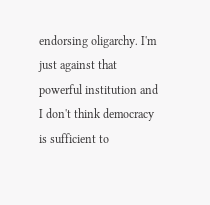endorsing oligarchy. I'm just against that powerful institution and I don't think democracy is sufficient to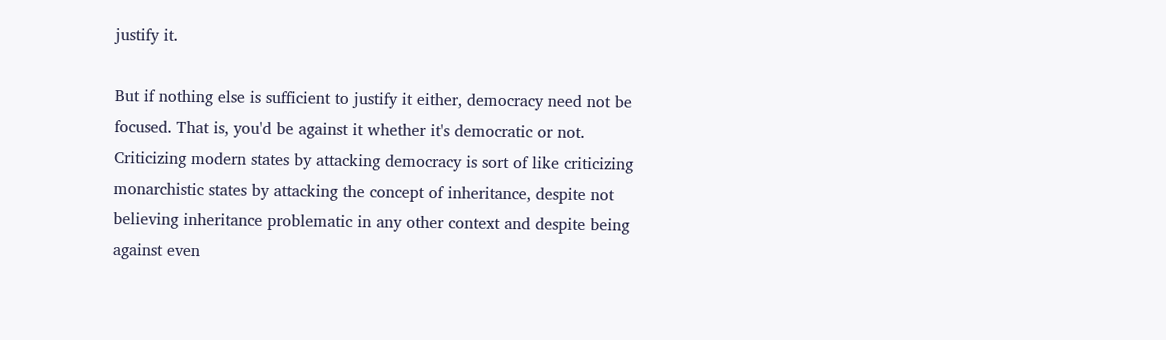justify it.

But if nothing else is sufficient to justify it either, democracy need not be focused. That is, you'd be against it whether it's democratic or not. Criticizing modern states by attacking democracy is sort of like criticizing monarchistic states by attacking the concept of inheritance, despite not believing inheritance problematic in any other context and despite being against even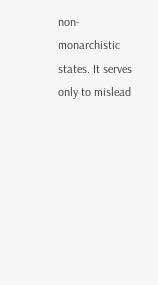non-monarchistic states. It serves only to mislead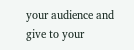your audience and give to your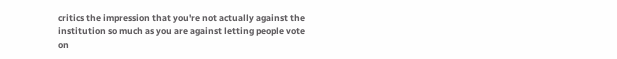critics the impression that you're not actually against the institution so much as you are against letting people vote on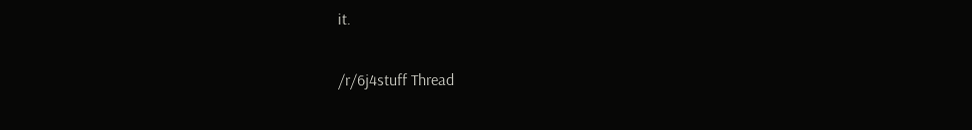it.

/r/6j4stuff Thread